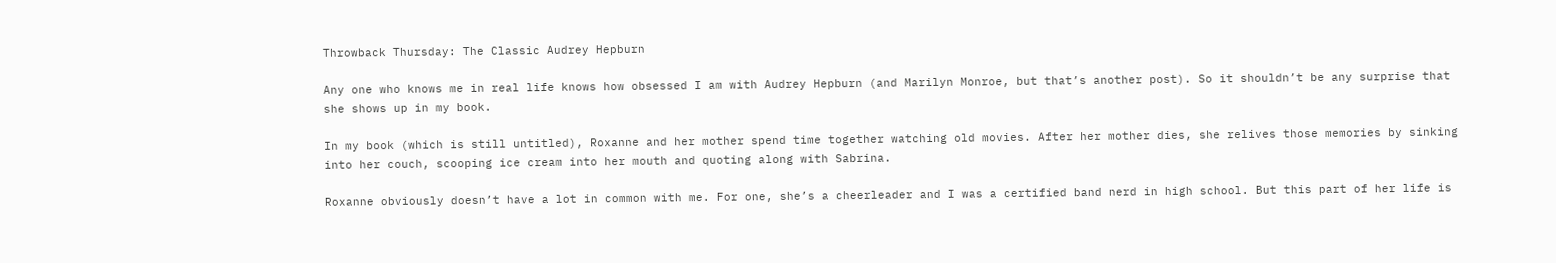Throwback Thursday: The Classic Audrey Hepburn

Any one who knows me in real life knows how obsessed I am with Audrey Hepburn (and Marilyn Monroe, but that’s another post). So it shouldn’t be any surprise that she shows up in my book.

In my book (which is still untitled), Roxanne and her mother spend time together watching old movies. After her mother dies, she relives those memories by sinking into her couch, scooping ice cream into her mouth and quoting along with Sabrina.

Roxanne obviously doesn’t have a lot in common with me. For one, she’s a cheerleader and I was a certified band nerd in high school. But this part of her life is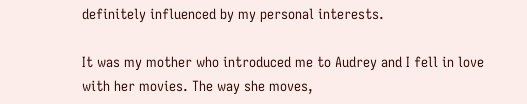definitely influenced by my personal interests.

It was my mother who introduced me to Audrey and I fell in love with her movies. The way she moves,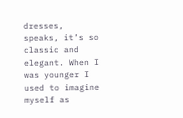dresses, speaks, it’s so classic and elegant. When I was younger I used to imagine myself as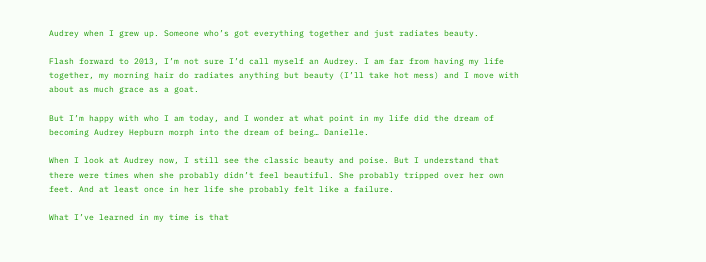Audrey when I grew up. Someone who’s got everything together and just radiates beauty.

Flash forward to 2013, I’m not sure I’d call myself an Audrey. I am far from having my life together, my morning hair do radiates anything but beauty (I’ll take hot mess) and I move with about as much grace as a goat.

But I’m happy with who I am today, and I wonder at what point in my life did the dream of becoming Audrey Hepburn morph into the dream of being… Danielle.

When I look at Audrey now, I still see the classic beauty and poise. But I understand that there were times when she probably didn’t feel beautiful. She probably tripped over her own feet. And at least once in her life she probably felt like a failure.

What I’ve learned in my time is that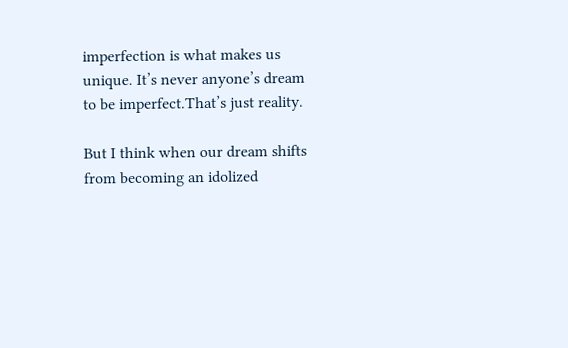imperfection is what makes us unique. It’s never anyone’s dream to be imperfect.That’s just reality.

But I think when our dream shifts from becoming an idolized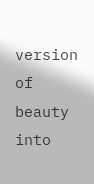version of beauty into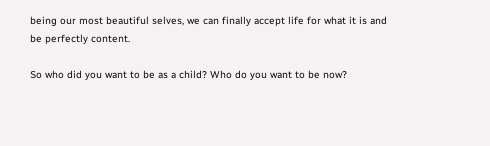being our most beautiful selves, we can finally accept life for what it is and be perfectly content.

So who did you want to be as a child? Who do you want to be now?